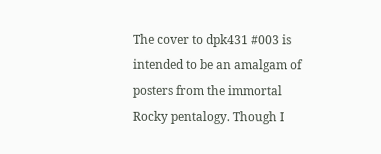The cover to dpk431 #003 is intended to be an amalgam of posters from the immortal Rocky pentalogy. Though I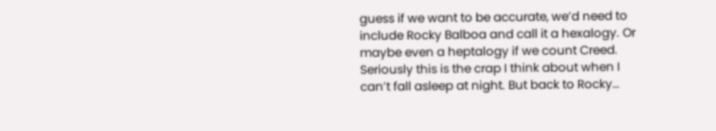guess if we want to be accurate, we’d need to include Rocky Balboa and call it a hexalogy. Or maybe even a heptalogy if we count Creed. Seriously this is the crap I think about when I can’t fall asleep at night. But back to Rocky…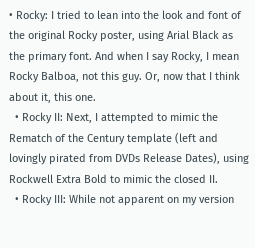• Rocky: I tried to lean into the look and font of the original Rocky poster, using Arial Black as the primary font. And when I say Rocky, I mean Rocky Balboa, not this guy. Or, now that I think about it, this one.
  • Rocky II: Next, I attempted to mimic the Rematch of the Century template (left and lovingly pirated from DVDs Release Dates), using Rockwell Extra Bold to mimic the closed II.
  • Rocky III: While not apparent on my version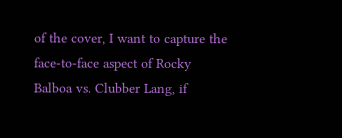of the cover, I want to capture the face-to-face aspect of Rocky Balboa vs. Clubber Lang, if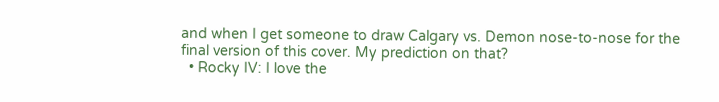and when I get someone to draw Calgary vs. Demon nose-to-nose for the final version of this cover. My prediction on that?
  • Rocky IV: I love the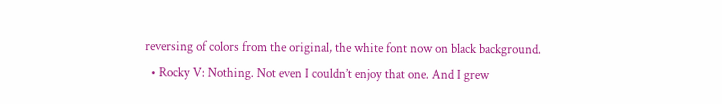reversing of colors from the original, the white font now on black background.
  • Rocky V: Nothing. Not even I couldn’t enjoy that one. And I grew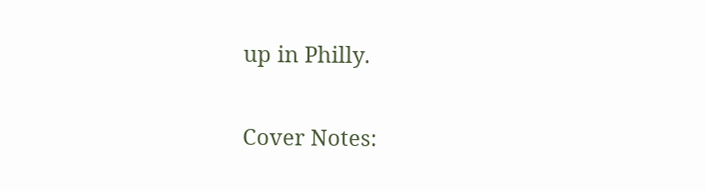up in Philly.

Cover Notes: